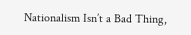Nationalism Isn’t a Bad Thing,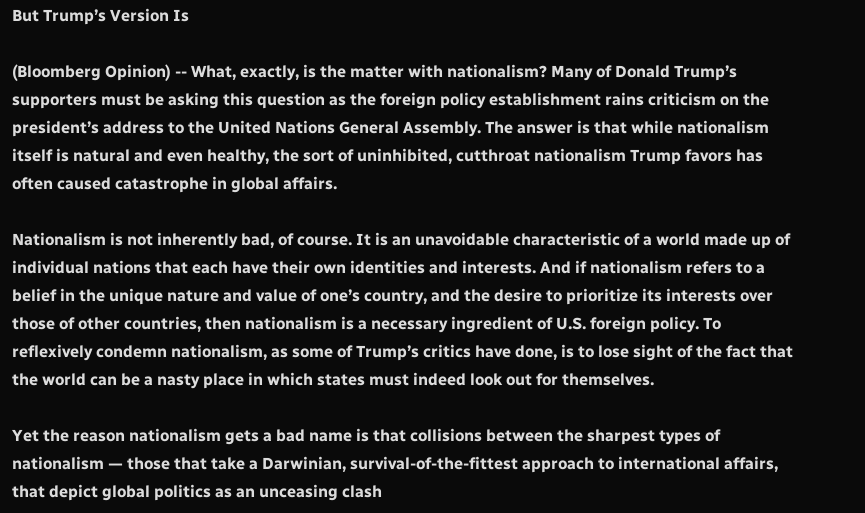But Trump’s Version Is

(Bloomberg Opinion) -- What, exactly, is the matter with nationalism? Many of Donald Trump’s supporters must be asking this question as the foreign policy establishment rains criticism on the president’s address to the United Nations General Assembly. The answer is that while nationalism itself is natural and even healthy, the sort of uninhibited, cutthroat nationalism Trump favors has often caused catastrophe in global affairs.

Nationalism is not inherently bad, of course. It is an unavoidable characteristic of a world made up of individual nations that each have their own identities and interests. And if nationalism refers to a belief in the unique nature and value of one’s country, and the desire to prioritize its interests over those of other countries, then nationalism is a necessary ingredient of U.S. foreign policy. To reflexively condemn nationalism, as some of Trump’s critics have done, is to lose sight of the fact that the world can be a nasty place in which states must indeed look out for themselves.

Yet the reason nationalism gets a bad name is that collisions between the sharpest types of nationalism — those that take a Darwinian, survival-of-the-fittest approach to international affairs, that depict global politics as an unceasing clash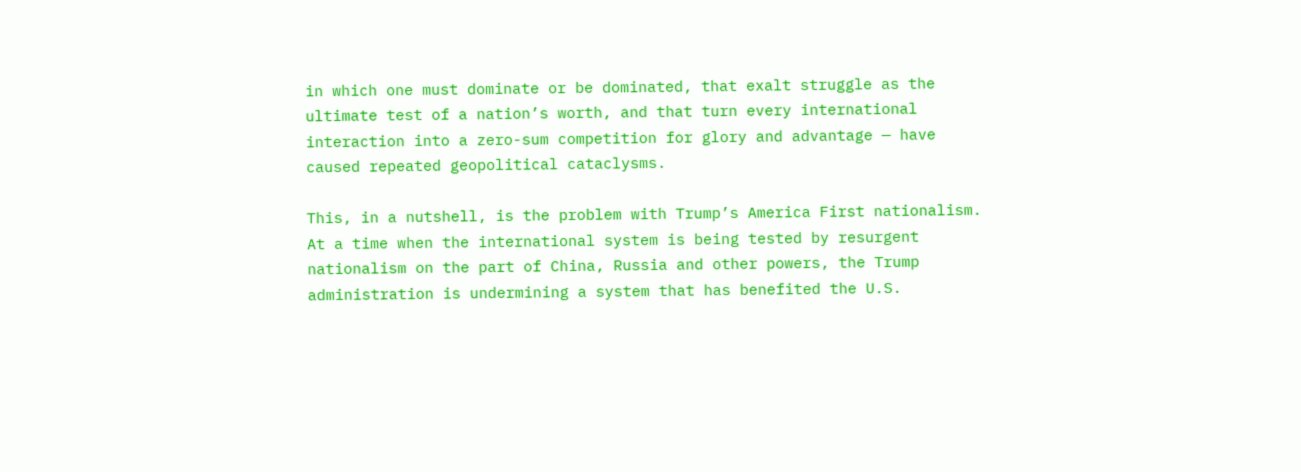in which one must dominate or be dominated, that exalt struggle as the ultimate test of a nation’s worth, and that turn every international interaction into a zero-sum competition for glory and advantage — have caused repeated geopolitical cataclysms.

This, in a nutshell, is the problem with Trump’s America First nationalism. At a time when the international system is being tested by resurgent nationalism on the part of China, Russia and other powers, the Trump administration is undermining a system that has benefited the U.S.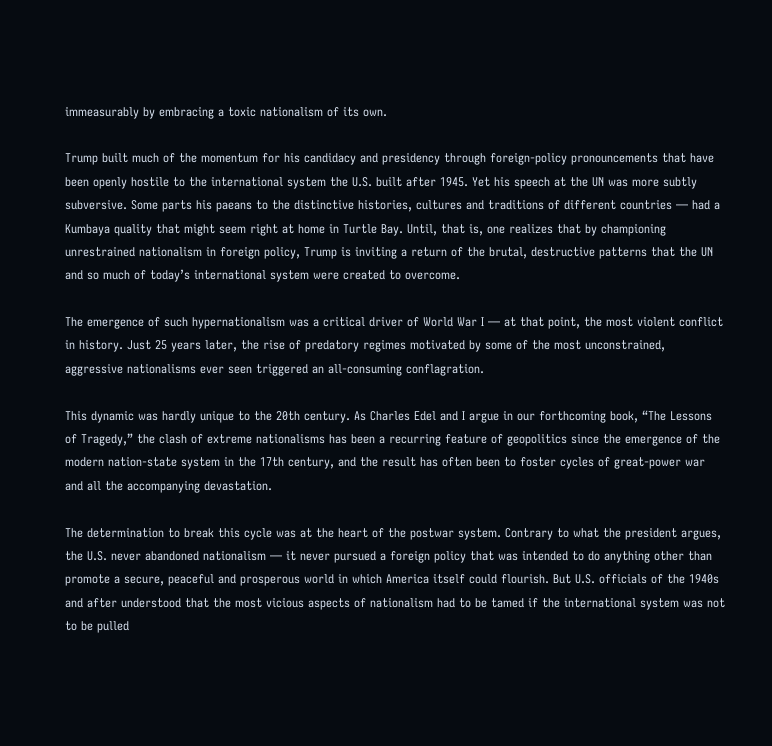immeasurably by embracing a toxic nationalism of its own.

Trump built much of the momentum for his candidacy and presidency through foreign-policy pronouncements that have been openly hostile to the international system the U.S. built after 1945. Yet his speech at the UN was more subtly subversive. Some parts his paeans to the distinctive histories, cultures and traditions of different countries — had a Kumbaya quality that might seem right at home in Turtle Bay. Until, that is, one realizes that by championing unrestrained nationalism in foreign policy, Trump is inviting a return of the brutal, destructive patterns that the UN and so much of today’s international system were created to overcome.

The emergence of such hypernationalism was a critical driver of World War I — at that point, the most violent conflict in history. Just 25 years later, the rise of predatory regimes motivated by some of the most unconstrained, aggressive nationalisms ever seen triggered an all-consuming conflagration.

This dynamic was hardly unique to the 20th century. As Charles Edel and I argue in our forthcoming book, “The Lessons of Tragedy,” the clash of extreme nationalisms has been a recurring feature of geopolitics since the emergence of the modern nation-state system in the 17th century, and the result has often been to foster cycles of great-power war and all the accompanying devastation.

The determination to break this cycle was at the heart of the postwar system. Contrary to what the president argues, the U.S. never abandoned nationalism — it never pursued a foreign policy that was intended to do anything other than promote a secure, peaceful and prosperous world in which America itself could flourish. But U.S. officials of the 1940s and after understood that the most vicious aspects of nationalism had to be tamed if the international system was not to be pulled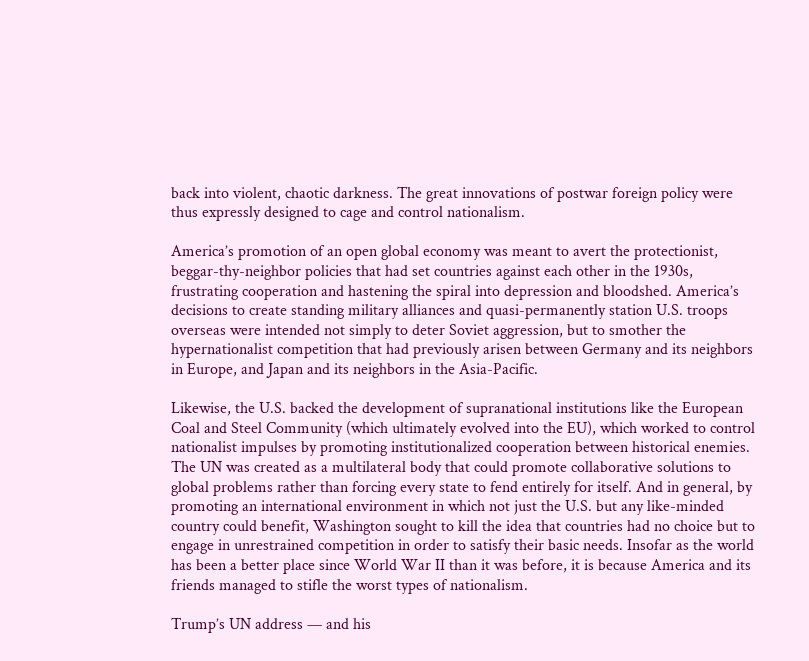back into violent, chaotic darkness. The great innovations of postwar foreign policy were thus expressly designed to cage and control nationalism.

America’s promotion of an open global economy was meant to avert the protectionist, beggar-thy-neighbor policies that had set countries against each other in the 1930s, frustrating cooperation and hastening the spiral into depression and bloodshed. America’s decisions to create standing military alliances and quasi-permanently station U.S. troops overseas were intended not simply to deter Soviet aggression, but to smother the hypernationalist competition that had previously arisen between Germany and its neighbors in Europe, and Japan and its neighbors in the Asia-Pacific.

Likewise, the U.S. backed the development of supranational institutions like the European Coal and Steel Community (which ultimately evolved into the EU), which worked to control nationalist impulses by promoting institutionalized cooperation between historical enemies. The UN was created as a multilateral body that could promote collaborative solutions to global problems rather than forcing every state to fend entirely for itself. And in general, by promoting an international environment in which not just the U.S. but any like-minded country could benefit, Washington sought to kill the idea that countries had no choice but to engage in unrestrained competition in order to satisfy their basic needs. Insofar as the world has been a better place since World War II than it was before, it is because America and its friends managed to stifle the worst types of nationalism.

Trump’s UN address — and his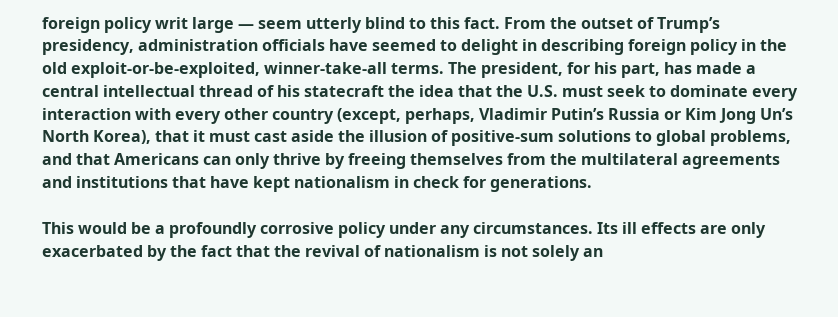foreign policy writ large — seem utterly blind to this fact. From the outset of Trump’s presidency, administration officials have seemed to delight in describing foreign policy in the old exploit-or-be-exploited, winner-take-all terms. The president, for his part, has made a central intellectual thread of his statecraft the idea that the U.S. must seek to dominate every interaction with every other country (except, perhaps, Vladimir Putin’s Russia or Kim Jong Un’s North Korea), that it must cast aside the illusion of positive-sum solutions to global problems, and that Americans can only thrive by freeing themselves from the multilateral agreements and institutions that have kept nationalism in check for generations.

This would be a profoundly corrosive policy under any circumstances. Its ill effects are only exacerbated by the fact that the revival of nationalism is not solely an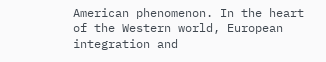American phenomenon. In the heart of the Western world, European integration and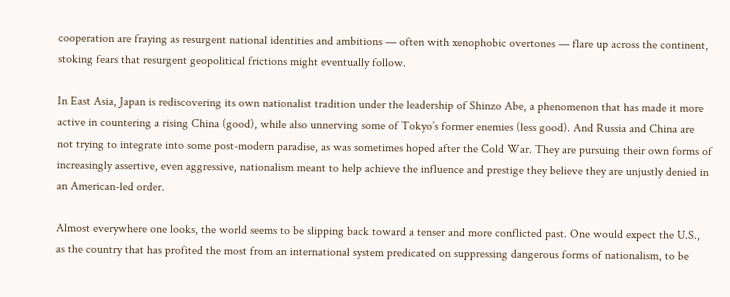cooperation are fraying as resurgent national identities and ambitions — often with xenophobic overtones — flare up across the continent, stoking fears that resurgent geopolitical frictions might eventually follow.

In East Asia, Japan is rediscovering its own nationalist tradition under the leadership of Shinzo Abe, a phenomenon that has made it more active in countering a rising China (good), while also unnerving some of Tokyo’s former enemies (less good). And Russia and China are not trying to integrate into some post-modern paradise, as was sometimes hoped after the Cold War. They are pursuing their own forms of increasingly assertive, even aggressive, nationalism meant to help achieve the influence and prestige they believe they are unjustly denied in an American-led order.

Almost everywhere one looks, the world seems to be slipping back toward a tenser and more conflicted past. One would expect the U.S., as the country that has profited the most from an international system predicated on suppressing dangerous forms of nationalism, to be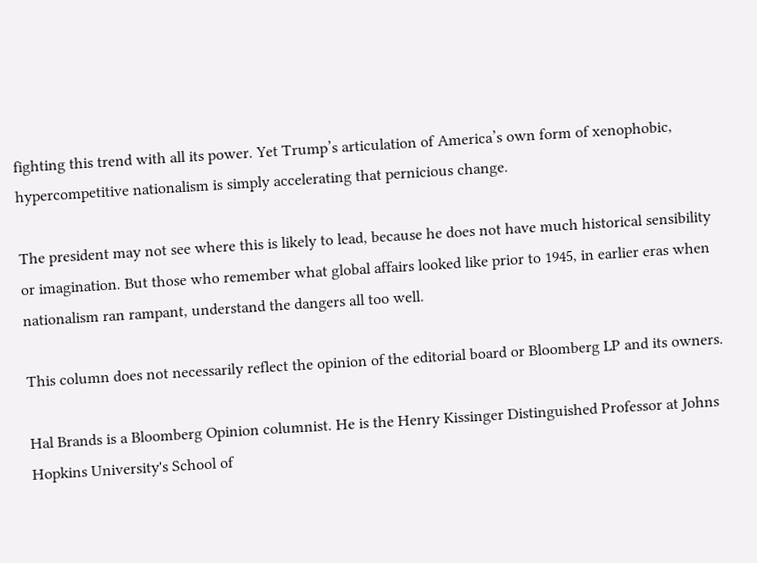fighting this trend with all its power. Yet Trump’s articulation of America’s own form of xenophobic, hypercompetitive nationalism is simply accelerating that pernicious change.

The president may not see where this is likely to lead, because he does not have much historical sensibility or imagination. But those who remember what global affairs looked like prior to 1945, in earlier eras when nationalism ran rampant, understand the dangers all too well.

This column does not necessarily reflect the opinion of the editorial board or Bloomberg LP and its owners.

Hal Brands is a Bloomberg Opinion columnist. He is the Henry Kissinger Distinguished Professor at Johns Hopkins University's School of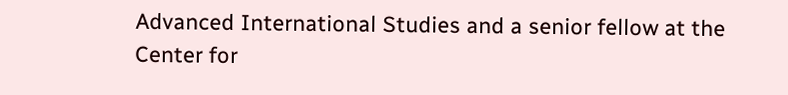Advanced International Studies and a senior fellow at the Center for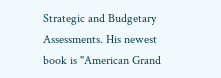Strategic and Budgetary Assessments. His newest book is "American Grand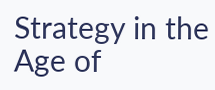Strategy in the Age of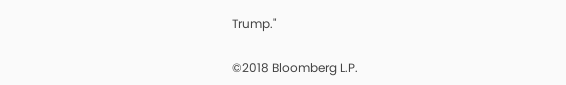Trump."

©2018 Bloomberg L.P.